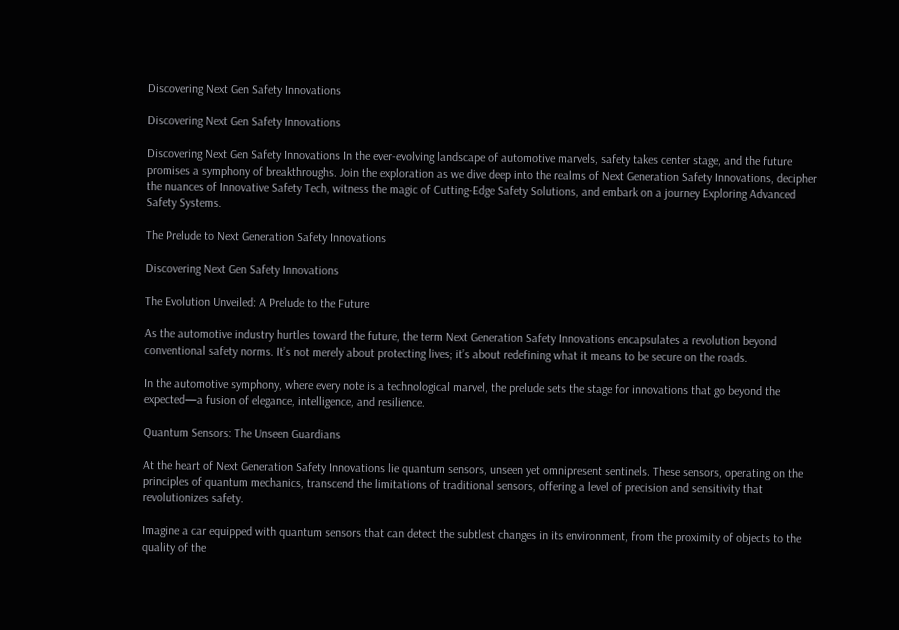Discovering Next Gen Safety Innovations

Discovering Next Gen Safety Innovations

Discovering Next Gen Safety Innovations In the ever-evolving landscape of automotive marvels, safety takes center stage, and the future promises a symphony of breakthroughs. Join the exploration as we dive deep into the realms of Next Generation Safety Innovations, decipher the nuances of Innovative Safety Tech, witness the magic of Cutting-Edge Safety Solutions, and embark on a journey Exploring Advanced Safety Systems.

The Prelude to Next Generation Safety Innovations

Discovering Next Gen Safety Innovations

The Evolution Unveiled: A Prelude to the Future

As the automotive industry hurtles toward the future, the term Next Generation Safety Innovations encapsulates a revolution beyond conventional safety norms. It’s not merely about protecting lives; it’s about redefining what it means to be secure on the roads.

In the automotive symphony, where every note is a technological marvel, the prelude sets the stage for innovations that go beyond the expected—a fusion of elegance, intelligence, and resilience.

Quantum Sensors: The Unseen Guardians

At the heart of Next Generation Safety Innovations lie quantum sensors, unseen yet omnipresent sentinels. These sensors, operating on the principles of quantum mechanics, transcend the limitations of traditional sensors, offering a level of precision and sensitivity that revolutionizes safety.

Imagine a car equipped with quantum sensors that can detect the subtlest changes in its environment, from the proximity of objects to the quality of the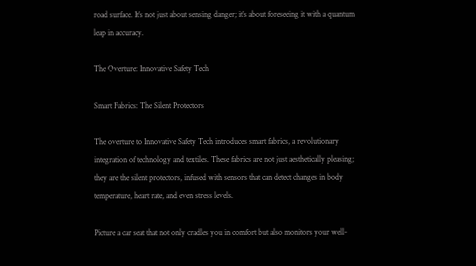road surface. It’s not just about sensing danger; it’s about foreseeing it with a quantum leap in accuracy.

The Overture: Innovative Safety Tech

Smart Fabrics: The Silent Protectors

The overture to Innovative Safety Tech introduces smart fabrics, a revolutionary integration of technology and textiles. These fabrics are not just aesthetically pleasing; they are the silent protectors, infused with sensors that can detect changes in body temperature, heart rate, and even stress levels.

Picture a car seat that not only cradles you in comfort but also monitors your well-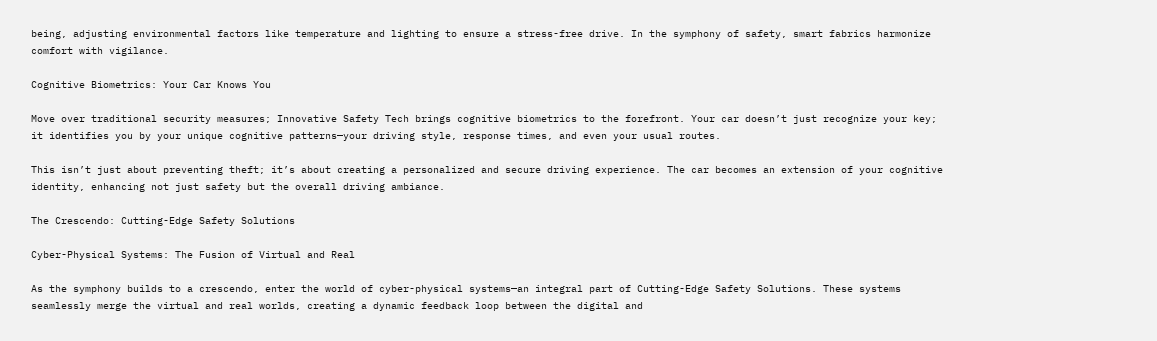being, adjusting environmental factors like temperature and lighting to ensure a stress-free drive. In the symphony of safety, smart fabrics harmonize comfort with vigilance.

Cognitive Biometrics: Your Car Knows You

Move over traditional security measures; Innovative Safety Tech brings cognitive biometrics to the forefront. Your car doesn’t just recognize your key; it identifies you by your unique cognitive patterns—your driving style, response times, and even your usual routes.

This isn’t just about preventing theft; it’s about creating a personalized and secure driving experience. The car becomes an extension of your cognitive identity, enhancing not just safety but the overall driving ambiance.

The Crescendo: Cutting-Edge Safety Solutions

Cyber-Physical Systems: The Fusion of Virtual and Real

As the symphony builds to a crescendo, enter the world of cyber-physical systems—an integral part of Cutting-Edge Safety Solutions. These systems seamlessly merge the virtual and real worlds, creating a dynamic feedback loop between the digital and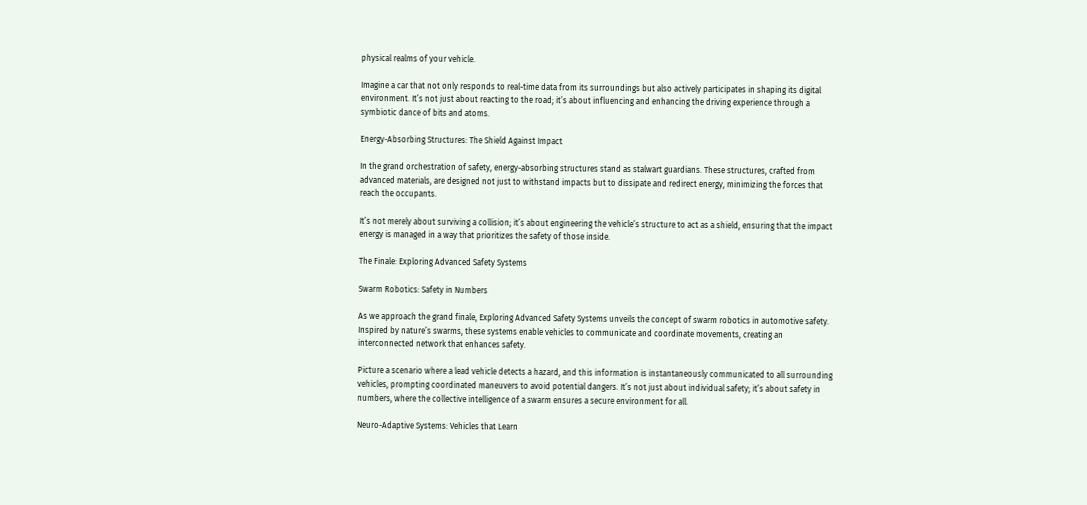physical realms of your vehicle.

Imagine a car that not only responds to real-time data from its surroundings but also actively participates in shaping its digital environment. It’s not just about reacting to the road; it’s about influencing and enhancing the driving experience through a symbiotic dance of bits and atoms.

Energy-Absorbing Structures: The Shield Against Impact

In the grand orchestration of safety, energy-absorbing structures stand as stalwart guardians. These structures, crafted from advanced materials, are designed not just to withstand impacts but to dissipate and redirect energy, minimizing the forces that reach the occupants.

It’s not merely about surviving a collision; it’s about engineering the vehicle’s structure to act as a shield, ensuring that the impact energy is managed in a way that prioritizes the safety of those inside.

The Finale: Exploring Advanced Safety Systems

Swarm Robotics: Safety in Numbers

As we approach the grand finale, Exploring Advanced Safety Systems unveils the concept of swarm robotics in automotive safety. Inspired by nature’s swarms, these systems enable vehicles to communicate and coordinate movements, creating an interconnected network that enhances safety.

Picture a scenario where a lead vehicle detects a hazard, and this information is instantaneously communicated to all surrounding vehicles, prompting coordinated maneuvers to avoid potential dangers. It’s not just about individual safety; it’s about safety in numbers, where the collective intelligence of a swarm ensures a secure environment for all.

Neuro-Adaptive Systems: Vehicles that Learn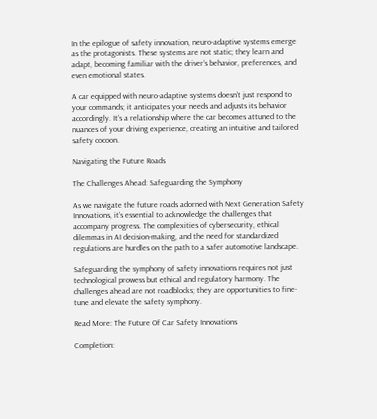In the epilogue of safety innovation, neuro-adaptive systems emerge as the protagonists. These systems are not static; they learn and adapt, becoming familiar with the driver’s behavior, preferences, and even emotional states.

A car equipped with neuro-adaptive systems doesn’t just respond to your commands; it anticipates your needs and adjusts its behavior accordingly. It’s a relationship where the car becomes attuned to the nuances of your driving experience, creating an intuitive and tailored safety cocoon.

Navigating the Future Roads

The Challenges Ahead: Safeguarding the Symphony

As we navigate the future roads adorned with Next Generation Safety Innovations, it’s essential to acknowledge the challenges that accompany progress. The complexities of cybersecurity, ethical dilemmas in AI decision-making, and the need for standardized regulations are hurdles on the path to a safer automotive landscape.

Safeguarding the symphony of safety innovations requires not just technological prowess but ethical and regulatory harmony. The challenges ahead are not roadblocks; they are opportunities to fine-tune and elevate the safety symphony.

Read More: The Future Of Car Safety Innovations

Completion: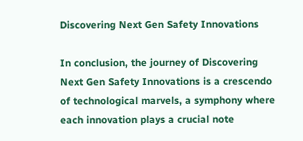Discovering Next Gen Safety Innovations

In conclusion, the journey of Discovering Next Gen Safety Innovations is a crescendo of technological marvels, a symphony where each innovation plays a crucial note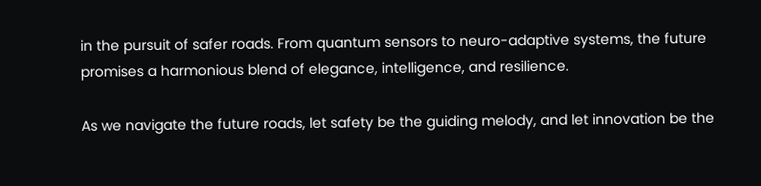in the pursuit of safer roads. From quantum sensors to neuro-adaptive systems, the future promises a harmonious blend of elegance, intelligence, and resilience.

As we navigate the future roads, let safety be the guiding melody, and let innovation be the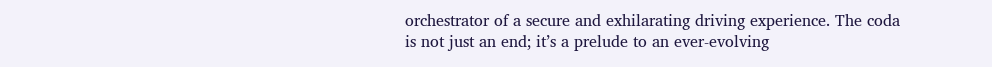orchestrator of a secure and exhilarating driving experience. The coda is not just an end; it’s a prelude to an ever-evolving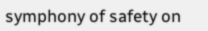symphony of safety on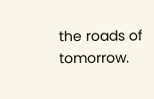the roads of tomorrow.